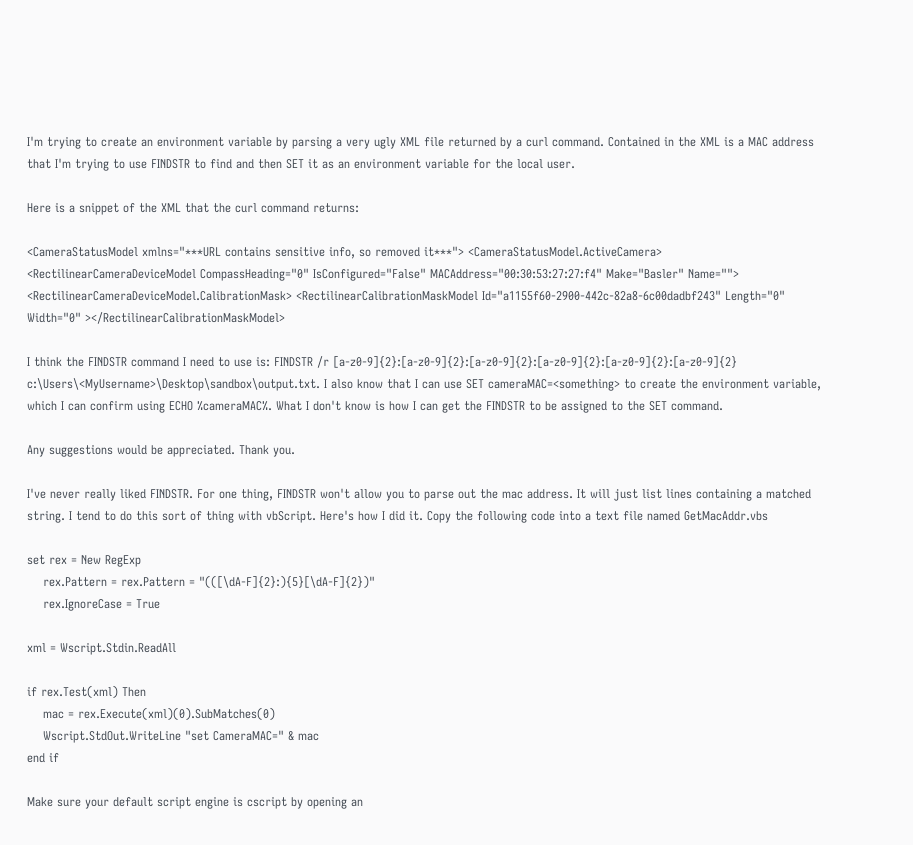I'm trying to create an environment variable by parsing a very ugly XML file returned by a curl command. Contained in the XML is a MAC address that I'm trying to use FINDSTR to find and then SET it as an environment variable for the local user.

Here is a snippet of the XML that the curl command returns:

<CameraStatusModel xmlns="***URL contains sensitive info, so removed it***"> <CameraStatusModel.ActiveCamera> <RectilinearCameraDeviceModel CompassHeading="0" IsConfigured="False" MACAddress="00:30:53:27:27:f4" Make="Basler" Name=""> <RectilinearCameraDeviceModel.CalibrationMask> <RectilinearCalibrationMaskModel Id="a1155f60-2900-442c-82a8-6c00dadbf243" Length="0" Width="0" ></RectilinearCalibrationMaskModel>

I think the FINDSTR command I need to use is: FINDSTR /r [a-z0-9]{2}:[a-z0-9]{2}:[a-z0-9]{2}:[a-z0-9]{2}:[a-z0-9]{2}:[a-z0-9]{2} c:\Users\<MyUsername>\Desktop\sandbox\output.txt. I also know that I can use SET cameraMAC=<something> to create the environment variable, which I can confirm using ECHO %cameraMAC%. What I don't know is how I can get the FINDSTR to be assigned to the SET command.

Any suggestions would be appreciated. Thank you.

I've never really liked FINDSTR. For one thing, FINDSTR won't allow you to parse out the mac address. It will just list lines containing a matched string. I tend to do this sort of thing with vbScript. Here's how I did it. Copy the following code into a text file named GetMacAddr.vbs

set rex = New RegExp
    rex.Pattern = rex.Pattern = "(([\dA-F]{2}:){5}[\dA-F]{2})"
    rex.IgnoreCase = True

xml = Wscript.Stdin.ReadAll

if rex.Test(xml) Then
    mac = rex.Execute(xml)(0).SubMatches(0)
    Wscript.StdOut.WriteLine "set CameraMAC=" & mac
end if

Make sure your default script engine is cscript by opening an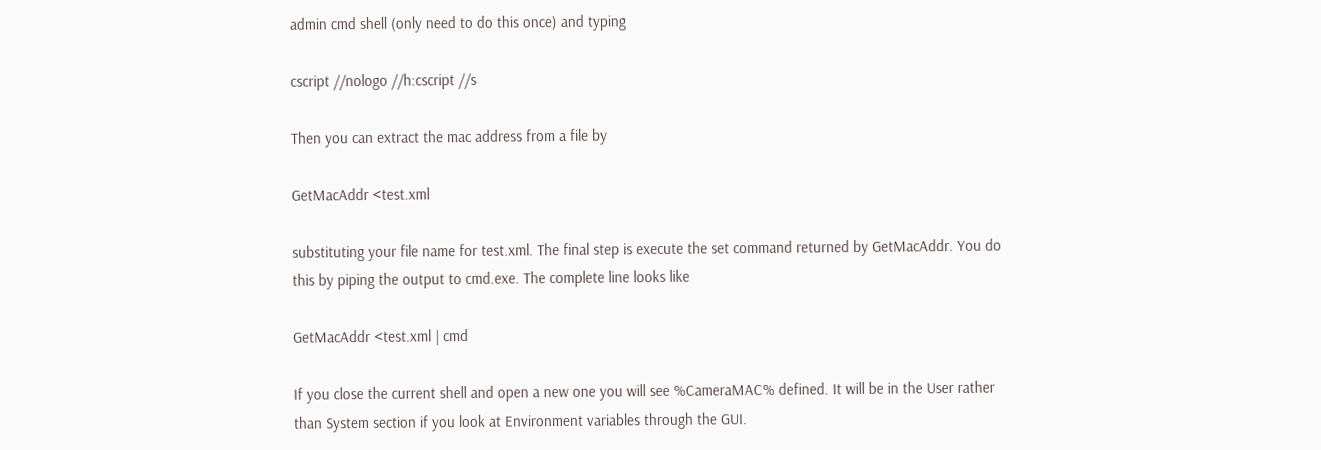admin cmd shell (only need to do this once) and typing

cscript //nologo //h:cscript //s

Then you can extract the mac address from a file by

GetMacAddr <test.xml

substituting your file name for test.xml. The final step is execute the set command returned by GetMacAddr. You do this by piping the output to cmd.exe. The complete line looks like

GetMacAddr <test.xml | cmd

If you close the current shell and open a new one you will see %CameraMAC% defined. It will be in the User rather than System section if you look at Environment variables through the GUI.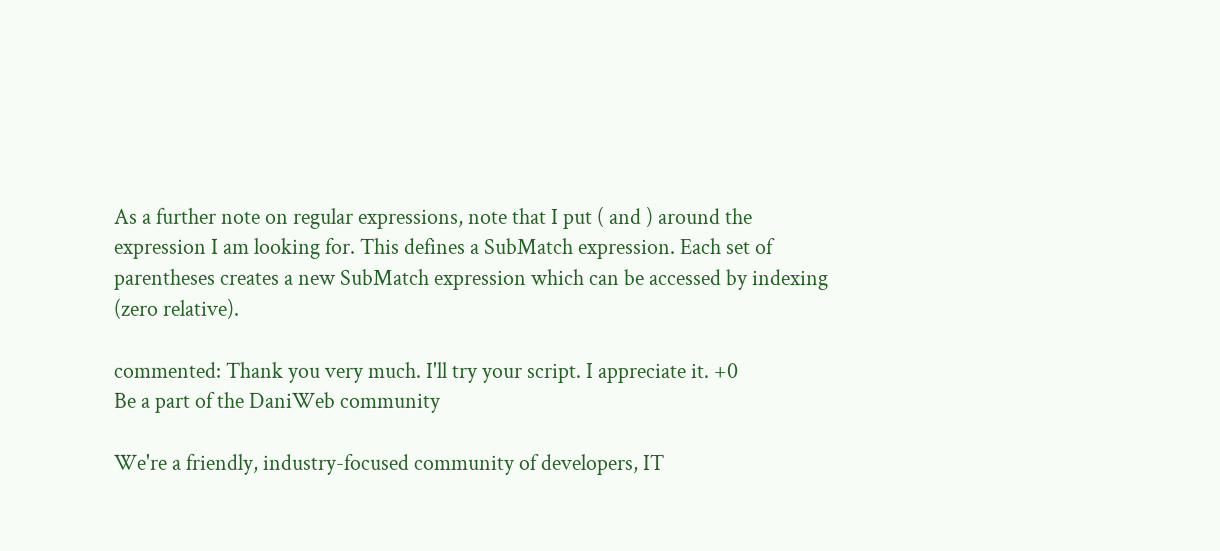As a further note on regular expressions, note that I put ( and ) around the expression I am looking for. This defines a SubMatch expression. Each set of parentheses creates a new SubMatch expression which can be accessed by indexing (zero relative).

commented: Thank you very much. I'll try your script. I appreciate it. +0
Be a part of the DaniWeb community

We're a friendly, industry-focused community of developers, IT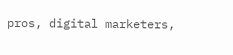pros, digital marketers,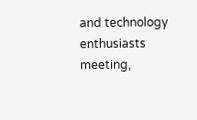and technology enthusiasts meeting,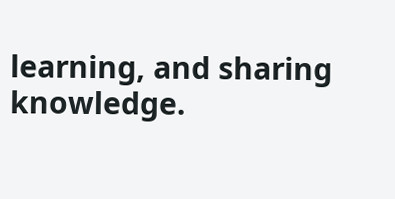learning, and sharing knowledge.